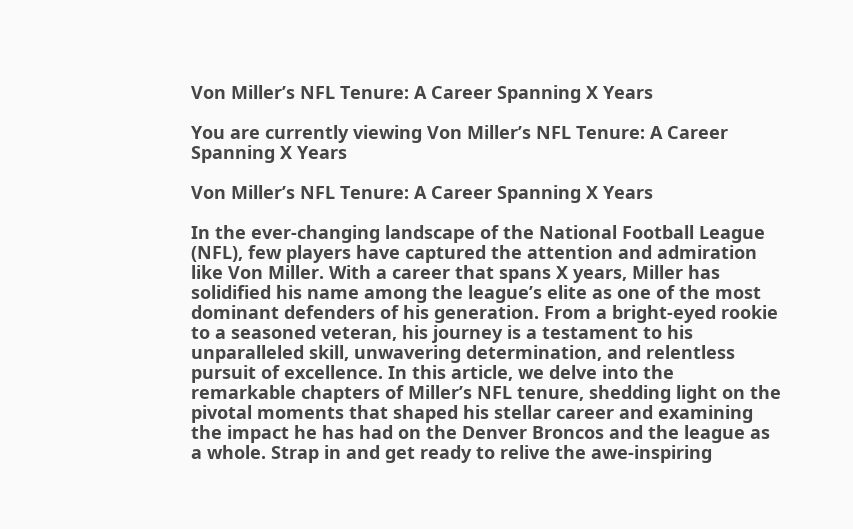Von Miller’s NFL Tenure: A Career Spanning X Years

You are currently viewing Von Miller’s NFL Tenure: A Career Spanning X Years

Von Miller’s NFL Tenure: A Career Spanning X Years

In the ever-changing landscape of the National Football League (NFL), few players have captured the attention and admiration like Von Miller. With a career that spans X years, Miller has solidified his name among the league’s elite as one of the most dominant defenders of his generation. From a bright-eyed rookie to a seasoned veteran, his journey is a testament to his unparalleled skill, unwavering determination, and relentless pursuit of excellence. In this article, we delve into the remarkable chapters of Miller’s NFL tenure, shedding light on the pivotal moments that shaped his stellar career and examining the impact he has had on the Denver Broncos and the league as a whole. Strap in and get ready to relive the awe-inspiring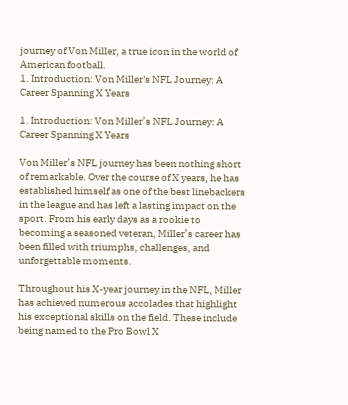journey of Von Miller, a true icon in the world of American football.
1. Introduction: Von Miller's NFL Journey: A Career Spanning X Years

1. Introduction: Von Miller’s NFL Journey: A Career Spanning X Years

Von Miller’s NFL journey has been nothing short of remarkable. Over the course of X years, he has established himself as one of the best linebackers in the league and has left a lasting impact on the sport. From his early days as a rookie to becoming a seasoned veteran, Miller’s career has been filled with triumphs, challenges, and unforgettable moments.

Throughout his X-year journey in the NFL, Miller has achieved numerous accolades that highlight his exceptional skills on the field. These include being named to the Pro Bowl X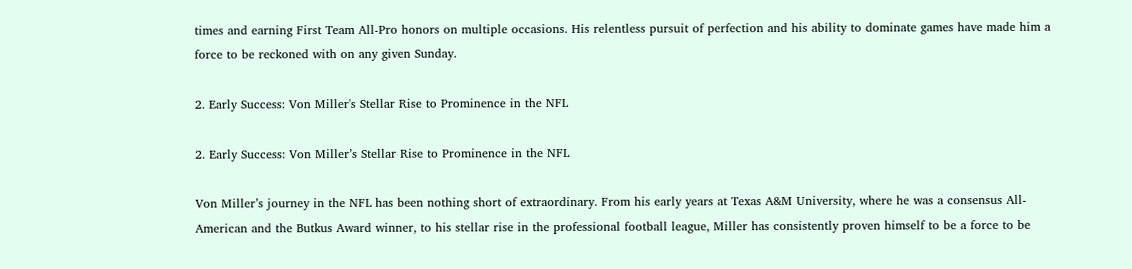times and earning First Team All-Pro honors on multiple occasions. His relentless pursuit of perfection and his ability to dominate games have made him a force to be reckoned with on any given Sunday.

2. Early Success: Von Miller's Stellar Rise to Prominence in the NFL

2. Early Success: Von Miller’s Stellar Rise to Prominence in the NFL

Von Miller’s journey in the NFL has been nothing short of extraordinary. From his early years at Texas A&M University, where he was a consensus All-American and the Butkus Award winner, to his stellar rise in the professional football league, Miller has consistently proven himself to be a force to be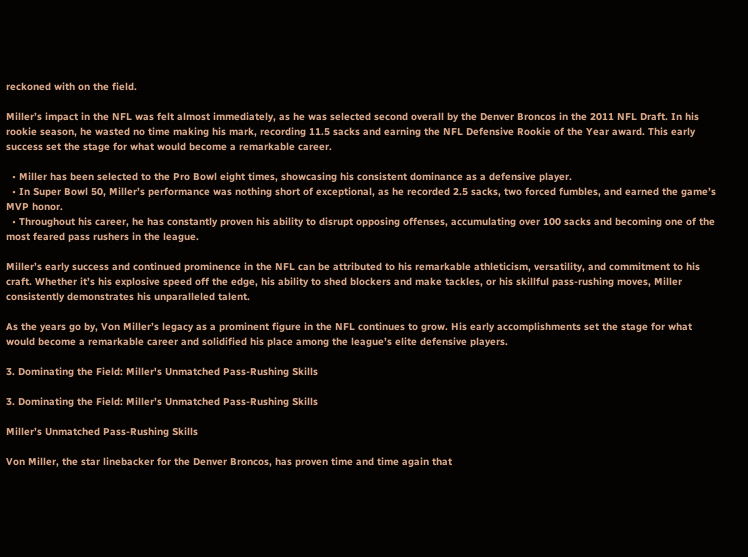reckoned with on the field.

Miller’s impact in the NFL was felt almost immediately, as he was selected second overall by the Denver Broncos in the 2011 NFL Draft. In his rookie season, he wasted no time making his mark, recording 11.5 sacks and earning the NFL Defensive Rookie of the Year award. This early success set the stage for what would become a remarkable career.

  • Miller has been selected to the Pro Bowl eight times, showcasing his consistent dominance as a defensive player.
  • In Super Bowl 50, Miller’s performance was nothing short of exceptional, as he recorded 2.5 sacks, two forced fumbles, and earned the game’s MVP honor.
  • Throughout his career, he has constantly proven his ability to disrupt opposing offenses, accumulating over 100 sacks and becoming one of the most feared pass rushers in the league.

Miller’s early success and continued prominence in the NFL can be attributed to his remarkable athleticism, versatility, and commitment to his craft. Whether it’s his explosive speed off the edge, his ability to shed blockers and make tackles, or his skillful pass-rushing moves, Miller consistently demonstrates his unparalleled talent.

As the years go by, Von Miller’s legacy as a prominent figure in the NFL continues to grow. His early accomplishments set the stage for what would become a remarkable career and solidified his place among the league’s elite defensive players.

3. Dominating the Field: Miller's Unmatched Pass-Rushing Skills

3. Dominating the Field: Miller’s Unmatched Pass-Rushing Skills

Miller’s Unmatched Pass-Rushing Skills

Von Miller, the star linebacker for the Denver Broncos, has proven time and time again that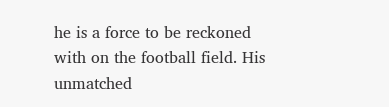he is a force to be reckoned with on the football field. His unmatched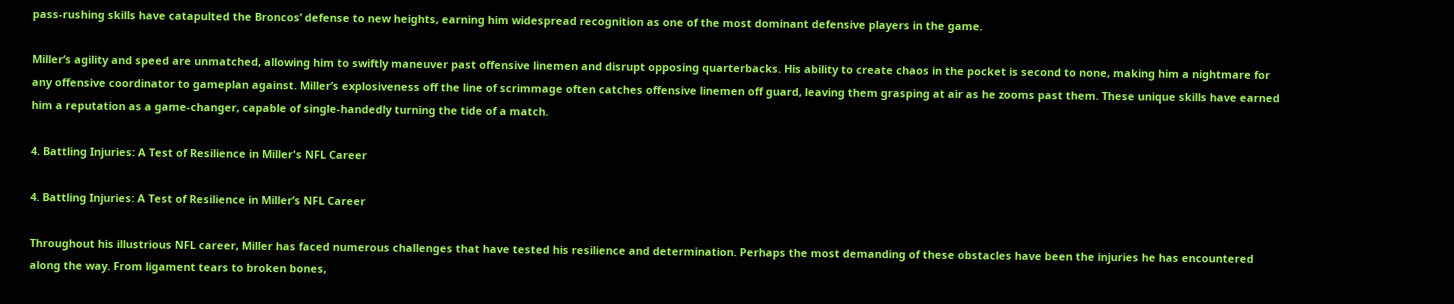pass-rushing skills have catapulted the Broncos’ defense to new heights, earning him widespread recognition as one of the most dominant defensive players in the game.

Miller’s agility and speed are unmatched, allowing him to swiftly maneuver past offensive linemen and disrupt opposing quarterbacks. His ability to create chaos in the pocket is second to none, making him a nightmare for any offensive coordinator to gameplan against. Miller’s explosiveness off the line of scrimmage often catches offensive linemen off guard, leaving them grasping at air as he zooms past them. These unique skills have earned him a reputation as a game-changer, capable of single-handedly turning the tide of a match.

4. Battling Injuries: A Test of Resilience in Miller's NFL Career

4. Battling Injuries: A Test of Resilience in Miller’s NFL Career

Throughout his illustrious NFL career, Miller has faced numerous challenges that have tested his resilience and determination. Perhaps the most demanding of these obstacles have been the injuries he has encountered along the way. From ligament tears to broken bones,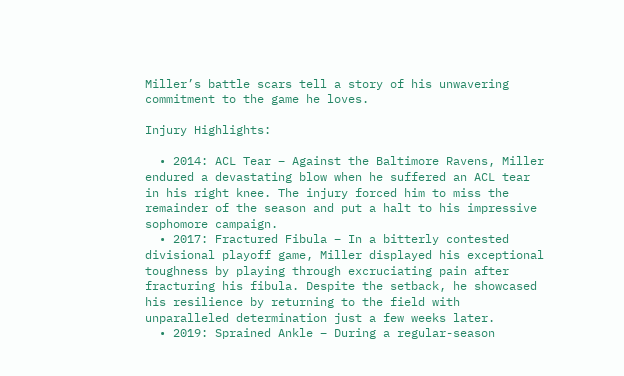Miller’s battle scars tell a story of his unwavering commitment to the game he loves.

Injury Highlights:

  • 2014: ACL Tear – Against the Baltimore Ravens, Miller endured a devastating blow when he suffered an ACL tear in his right knee. The injury forced him to miss the remainder of the season and put a halt to his impressive sophomore campaign.
  • 2017: Fractured Fibula – In a bitterly contested divisional playoff game, Miller displayed his exceptional toughness by playing through excruciating pain after fracturing his fibula. Despite the setback, he showcased his resilience by returning to the field with unparalleled determination just a few weeks later.
  • 2019: Sprained Ankle – During a regular-season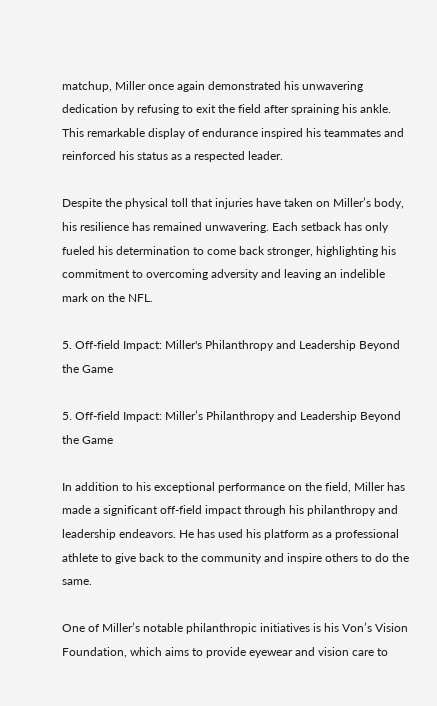matchup, Miller once again demonstrated his unwavering dedication by refusing to exit the field after spraining his ankle. This remarkable display of endurance inspired his teammates and reinforced his status as a respected leader.

Despite the physical toll that injuries have taken on Miller’s body, his resilience has remained unwavering. Each setback has only fueled his determination to come back stronger, highlighting his commitment to overcoming adversity and leaving an indelible mark on the NFL.

5. Off-field Impact: Miller's Philanthropy and Leadership Beyond the Game

5. Off-field Impact: Miller’s Philanthropy and Leadership Beyond the Game

In addition to his exceptional performance on the field, Miller has made a significant off-field impact through his philanthropy and leadership endeavors. He has used his platform as a professional athlete to give back to the community and inspire others to do the same.

One of Miller’s notable philanthropic initiatives is his Von’s Vision Foundation, which aims to provide eyewear and vision care to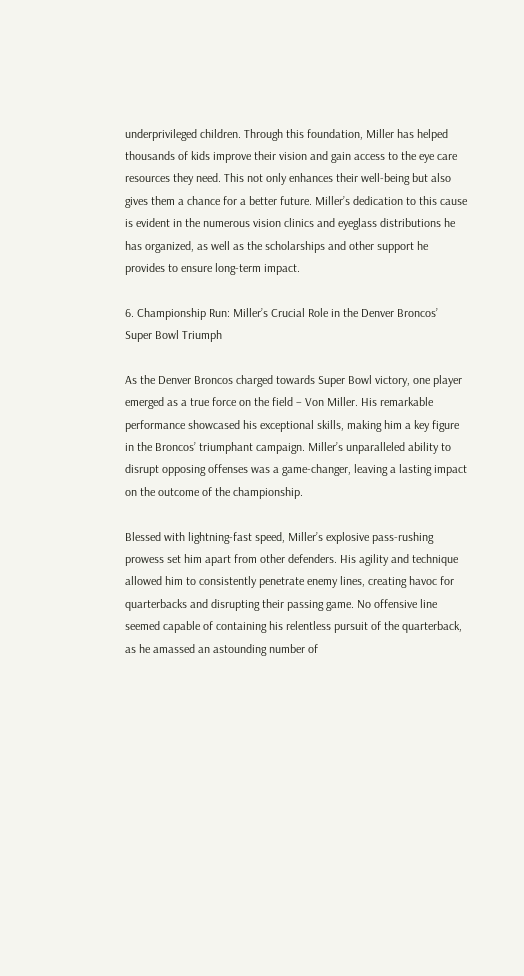underprivileged children. Through this foundation, Miller has helped thousands of kids improve their vision and gain access to the eye care resources they need. This not only enhances their well-being but also gives them a chance for a better future. Miller’s dedication to this cause is evident in the numerous vision clinics and eyeglass distributions he has organized, as well as the scholarships and other support he provides to ensure long-term impact.

6. Championship Run: Miller’s Crucial Role in the Denver Broncos’ Super Bowl Triumph

As the Denver Broncos charged towards Super Bowl victory, one player emerged as a true force on the field – Von Miller. His remarkable performance showcased his exceptional skills, making him a key figure in the Broncos’ triumphant campaign. Miller’s unparalleled ability to disrupt opposing offenses was a game-changer, leaving a lasting impact on the outcome of the championship.

Blessed with lightning-fast speed, Miller’s explosive pass-rushing prowess set him apart from other defenders. His agility and technique allowed him to consistently penetrate enemy lines, creating havoc for quarterbacks and disrupting their passing game. No offensive line seemed capable of containing his relentless pursuit of the quarterback, as he amassed an astounding number of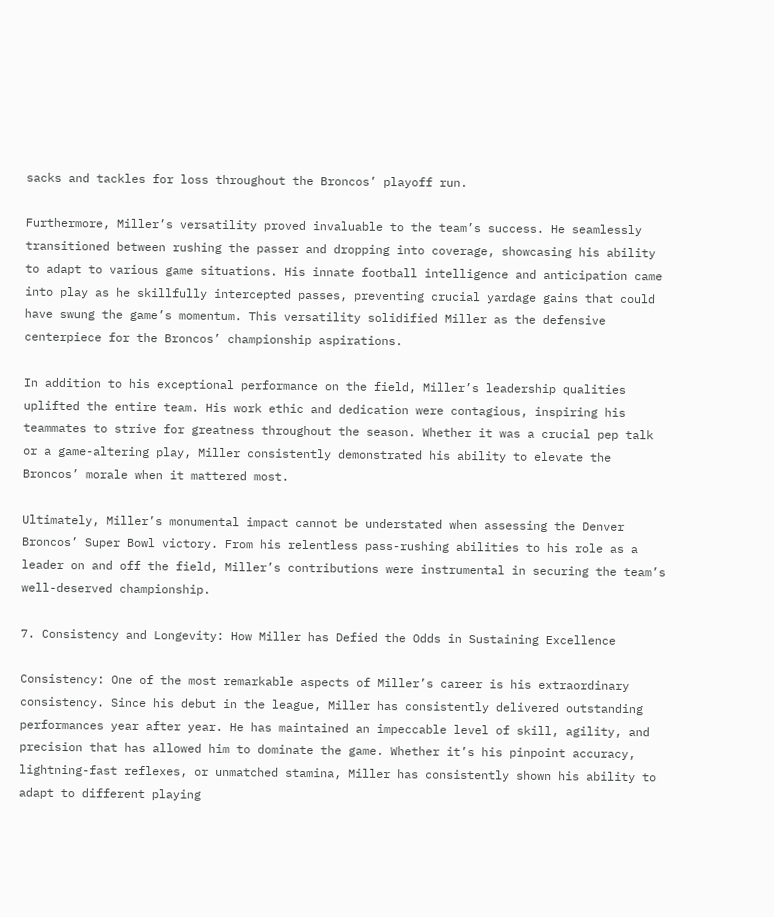sacks and tackles for loss throughout the Broncos’ playoff run.

Furthermore, Miller’s versatility proved invaluable to the team’s success. He seamlessly transitioned between rushing the passer and dropping into coverage, showcasing his ability to adapt to various game situations. His innate football intelligence and anticipation came into play as he skillfully intercepted passes, preventing crucial yardage gains that could have swung the game’s momentum. This versatility solidified Miller as the defensive centerpiece for the Broncos’ championship aspirations.

In addition to his exceptional performance on the field, Miller’s leadership qualities uplifted the entire team. His work ethic and dedication were contagious, inspiring his teammates to strive for greatness throughout the season. Whether it was a crucial pep talk or a game-altering play, Miller consistently demonstrated his ability to elevate the Broncos’ morale when it mattered most.

Ultimately, Miller’s monumental impact cannot be understated when assessing the Denver Broncos’ Super Bowl victory. From his relentless pass-rushing abilities to his role as a leader on and off the field, Miller’s contributions were instrumental in securing the team’s well-deserved championship.

7. Consistency and Longevity: How Miller has Defied the Odds in Sustaining Excellence

Consistency: One of the most remarkable aspects of Miller’s career is his extraordinary consistency. Since his debut in the league, Miller has consistently delivered outstanding performances year after year. He has maintained an impeccable level of skill, agility, and precision that has allowed him to dominate the game. Whether it’s his pinpoint accuracy, lightning-fast reflexes, or unmatched stamina, Miller has consistently shown his ability to adapt to different playing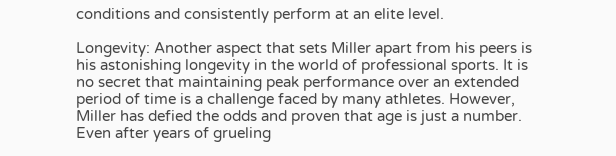conditions and consistently perform at an elite level.

Longevity: Another aspect that sets Miller apart from his peers is his astonishing longevity in the world of professional sports. It is no secret that maintaining peak performance over an extended period of time is a challenge faced by many athletes. However, Miller has defied the odds and proven that age is just a number. Even after years of grueling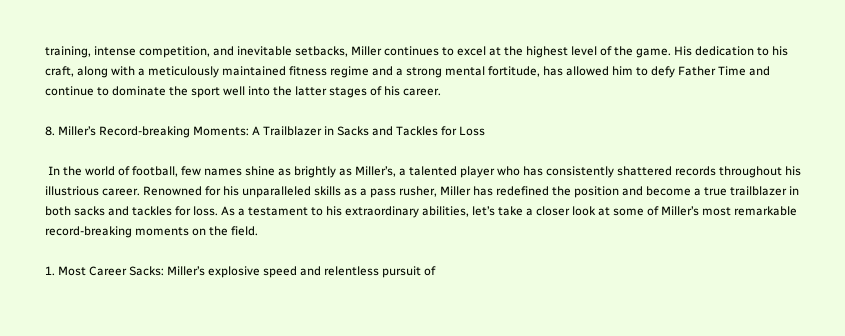training, intense competition, and inevitable setbacks, Miller continues to excel at the highest level of the game. His dedication to his craft, along with a meticulously maintained fitness regime and a strong mental fortitude, has allowed him to defy Father Time and continue to dominate the sport well into the latter stages of his career.

8. Miller’s Record-breaking Moments: A Trailblazer in Sacks and Tackles for Loss

 In the world of football, few names shine as brightly as Miller’s, a talented player who has consistently shattered records throughout his illustrious career. Renowned for his unparalleled skills as a pass rusher, Miller has redefined the position and become a true trailblazer in both sacks and tackles for loss. As a testament to his extraordinary abilities, let’s take a closer look at some of Miller’s most remarkable record-breaking moments on the field.

1. Most Career Sacks: Miller’s explosive speed and relentless pursuit of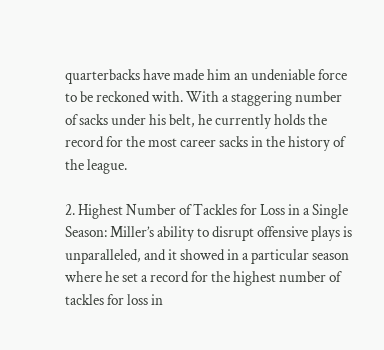quarterbacks have made him an undeniable force to be reckoned with. With a staggering number of sacks under his belt, he currently holds the record for the most career sacks in the history of the league.

2. Highest Number of Tackles for Loss in a Single Season: Miller’s ability to disrupt offensive plays is unparalleled, and it showed in a particular season where he set a record for the highest number of tackles for loss in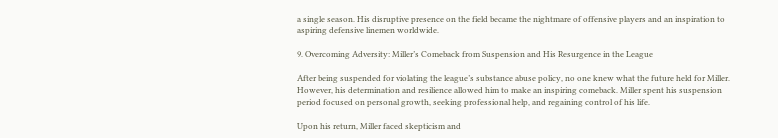a single season. His disruptive presence on the field became the nightmare of offensive players and an inspiration to aspiring defensive linemen worldwide.

9. Overcoming Adversity: Miller’s Comeback from Suspension and His Resurgence in the League

After being suspended for violating the league’s substance abuse policy, no one knew what the future held for Miller. However, his determination and resilience allowed him to make an inspiring comeback. Miller spent his suspension period focused on personal growth, seeking professional help, and regaining control of his life.

Upon his return, Miller faced skepticism and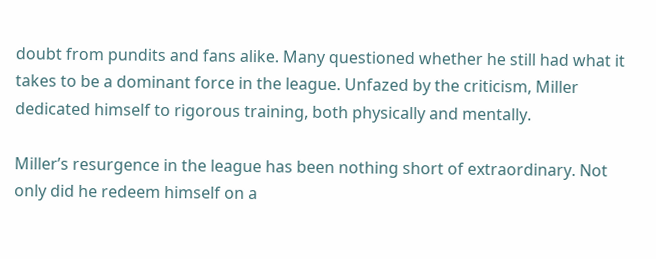doubt from pundits and fans alike. Many questioned whether he still had what it takes to be a dominant force in the league. Unfazed by the criticism, Miller dedicated himself to rigorous training, both physically and mentally.

Miller’s resurgence in the league has been nothing short of extraordinary. Not only did he redeem himself on a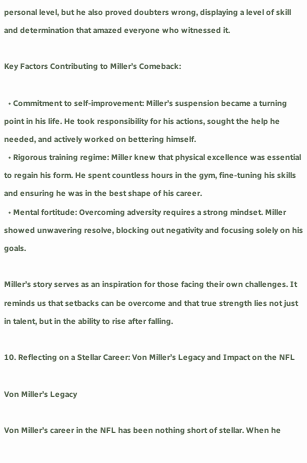personal level, but he also proved doubters wrong, displaying a level of skill and determination that amazed everyone who witnessed it.

Key Factors Contributing to Miller’s Comeback:

  • Commitment to self-improvement: Miller’s suspension became a turning point in his life. He took responsibility for his actions, sought the help he needed, and actively worked on bettering himself.
  • Rigorous training regime: Miller knew that physical excellence was essential to regain his form. He spent countless hours in the gym, fine-tuning his skills and ensuring he was in the best shape of his career.
  • Mental fortitude: Overcoming adversity requires a strong mindset. Miller showed unwavering resolve, blocking out negativity and focusing solely on his goals.

Miller’s story serves as an inspiration for those facing their own challenges. It reminds us that setbacks can be overcome and that true strength lies not just in talent, but in the ability to rise after falling.

10. Reflecting on a Stellar Career: Von Miller’s Legacy and Impact on the NFL

Von Miller’s Legacy

Von Miller’s career in the NFL has been nothing short of stellar. When he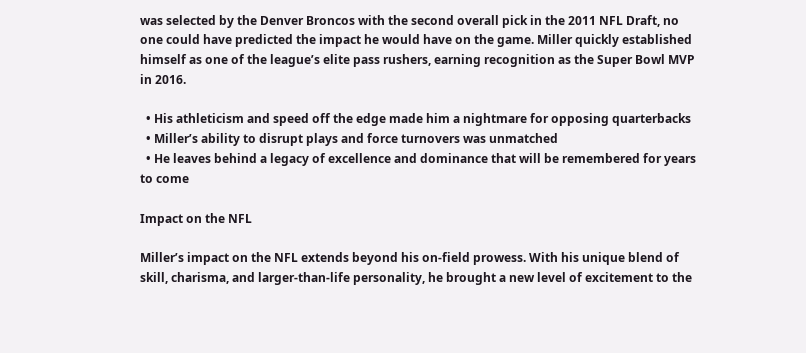was selected by the Denver Broncos with the second overall pick in the 2011 NFL Draft, no one could have predicted the impact he would have on the game. Miller quickly established himself as one of the league’s elite pass rushers, earning recognition as the Super Bowl MVP in 2016.

  • His athleticism and speed off the edge made him a nightmare for opposing quarterbacks
  • Miller’s ability to disrupt plays and force turnovers was unmatched
  • He leaves behind a legacy of excellence and dominance that will be remembered for years to come

Impact on the NFL

Miller’s impact on the NFL extends beyond his on-field prowess. With his unique blend of skill, charisma, and larger-than-life personality, he brought a new level of excitement to the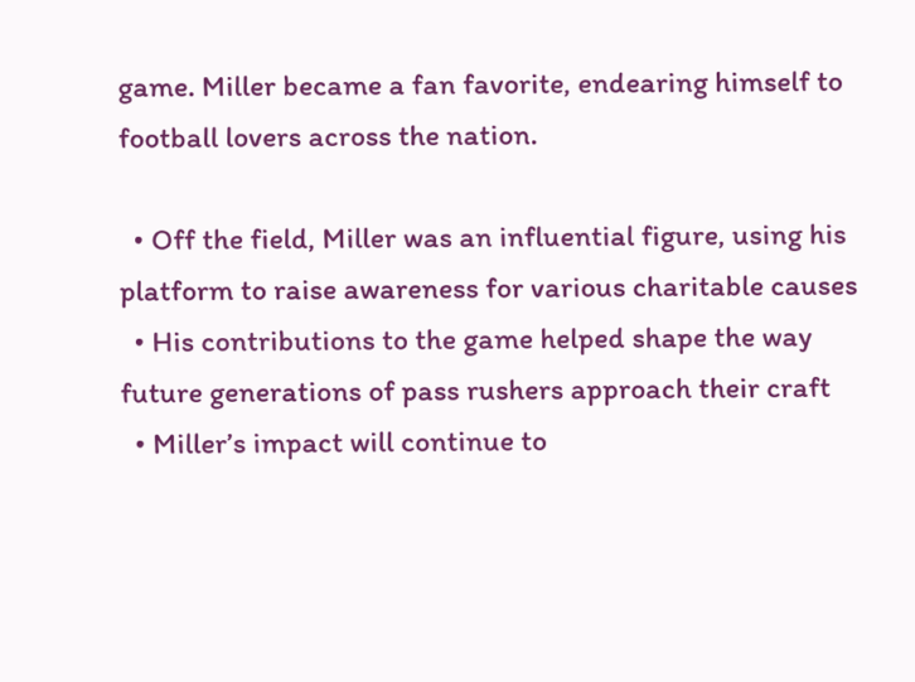game. Miller became a fan favorite, endearing himself to football lovers across the nation.

  • Off the field, Miller was an influential figure, using his platform to raise awareness for various charitable causes
  • His contributions to the game helped shape the way future generations of pass rushers approach their craft
  • Miller’s impact will continue to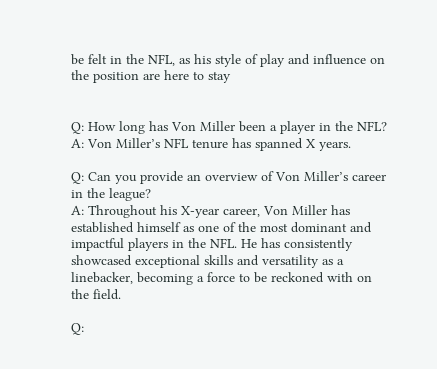be felt in the NFL, as his style of play and influence on the position are here to stay


Q: How long has Von Miller been a player in the NFL?
A: Von Miller’s NFL tenure has spanned X years.

Q: Can you provide an overview of Von Miller’s career in the league?
A: Throughout his X-year career, Von Miller has established himself as one of the most dominant and impactful players in the NFL. He has consistently showcased exceptional skills and versatility as a linebacker, becoming a force to be reckoned with on the field.

Q: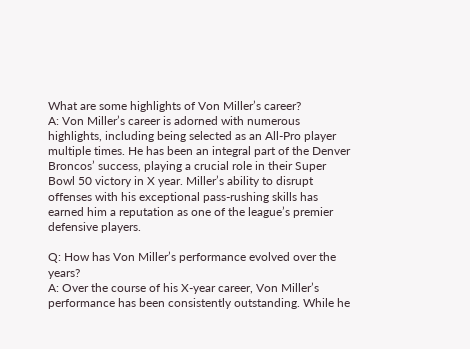What are some highlights of Von Miller’s career?
A: Von Miller’s career is adorned with numerous highlights, including being selected as an All-Pro player multiple times. He has been an integral part of the Denver Broncos’ success, playing a crucial role in their Super Bowl 50 victory in X year. Miller’s ability to disrupt offenses with his exceptional pass-rushing skills has earned him a reputation as one of the league’s premier defensive players.

Q: How has Von Miller’s performance evolved over the years?
A: Over the course of his X-year career, Von Miller’s performance has been consistently outstanding. While he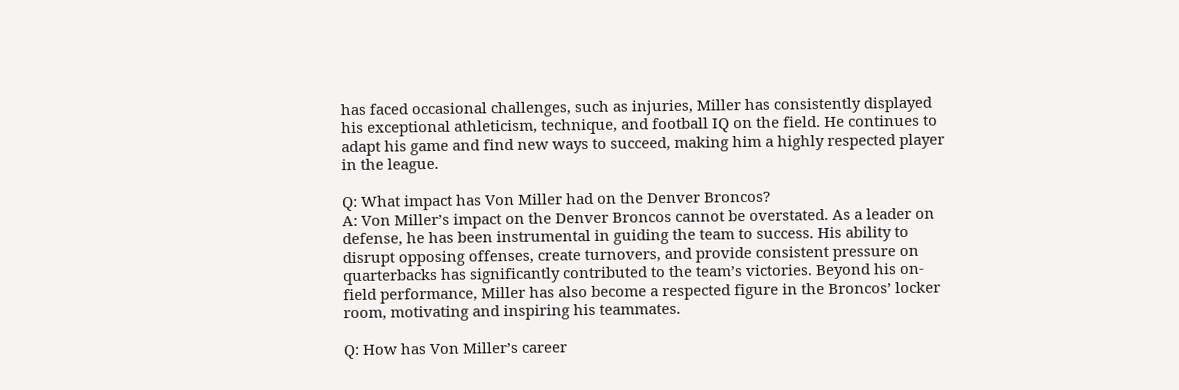has faced occasional challenges, such as injuries, Miller has consistently displayed his exceptional athleticism, technique, and football IQ on the field. He continues to adapt his game and find new ways to succeed, making him a highly respected player in the league.

Q: What impact has Von Miller had on the Denver Broncos?
A: Von Miller’s impact on the Denver Broncos cannot be overstated. As a leader on defense, he has been instrumental in guiding the team to success. His ability to disrupt opposing offenses, create turnovers, and provide consistent pressure on quarterbacks has significantly contributed to the team’s victories. Beyond his on-field performance, Miller has also become a respected figure in the Broncos’ locker room, motivating and inspiring his teammates.

Q: How has Von Miller’s career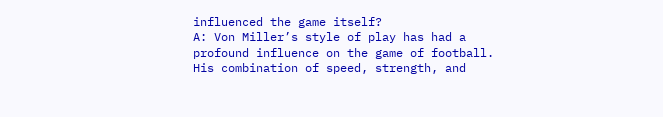influenced the game itself?
A: Von Miller’s style of play has had a profound influence on the game of football. His combination of speed, strength, and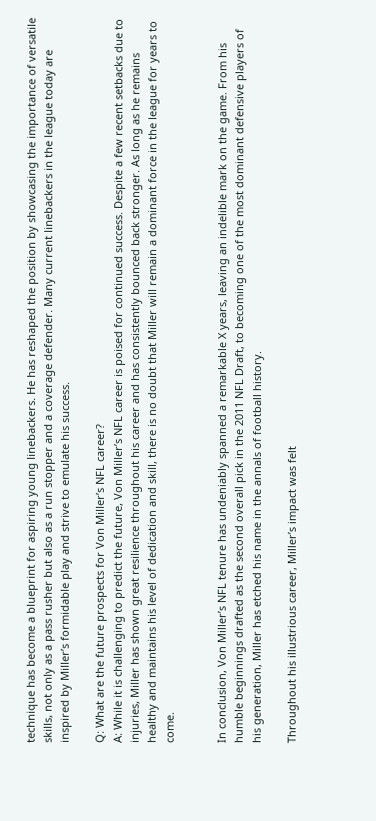technique has become a blueprint for aspiring young linebackers. He has reshaped the position by showcasing the importance of versatile skills, not only as a pass rusher but also as a run stopper and a coverage defender. Many current linebackers in the league today are inspired by Miller’s formidable play and strive to emulate his success.

Q: What are the future prospects for Von Miller’s NFL career?
A: While it is challenging to predict the future, Von Miller’s NFL career is poised for continued success. Despite a few recent setbacks due to injuries, Miller has shown great resilience throughout his career and has consistently bounced back stronger. As long as he remains healthy and maintains his level of dedication and skill, there is no doubt that Miller will remain a dominant force in the league for years to come.


In conclusion, Von Miller’s NFL tenure has undeniably spanned a remarkable X years, leaving an indelible mark on the game. From his humble beginnings drafted as the second overall pick in the 2011 NFL Draft, to becoming one of the most dominant defensive players of his generation, Miller has etched his name in the annals of football history.

Throughout his illustrious career, Miller’s impact was felt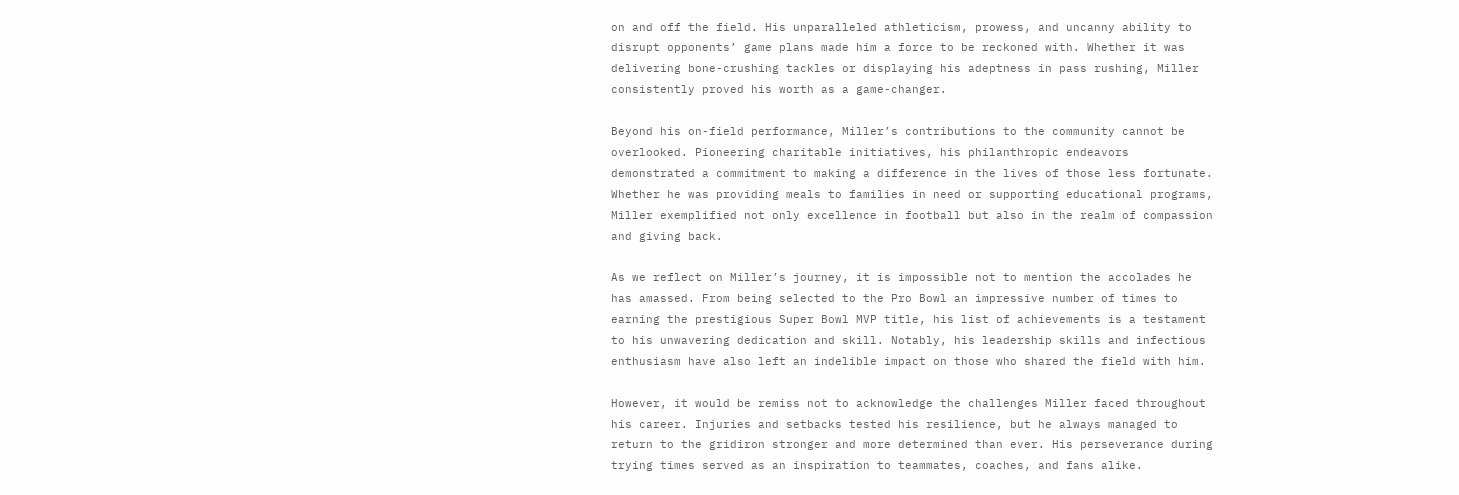on and off the field. His unparalleled athleticism, prowess, and uncanny ability to disrupt opponents’ game plans made him a force to be reckoned with. Whether it was delivering bone-crushing tackles or displaying his adeptness in pass rushing, Miller consistently proved his worth as a game-changer.

Beyond his on-field performance, Miller’s contributions to the community cannot be overlooked. Pioneering charitable initiatives, his philanthropic endeavors demonstrated a commitment to making a difference in the lives of those less fortunate. Whether he was providing meals to families in need or supporting educational programs, Miller exemplified not only excellence in football but also in the realm of compassion and giving back.

As we reflect on Miller’s journey, it is impossible not to mention the accolades he has amassed. From being selected to the Pro Bowl an impressive number of times to earning the prestigious Super Bowl MVP title, his list of achievements is a testament to his unwavering dedication and skill. Notably, his leadership skills and infectious enthusiasm have also left an indelible impact on those who shared the field with him.

However, it would be remiss not to acknowledge the challenges Miller faced throughout his career. Injuries and setbacks tested his resilience, but he always managed to return to the gridiron stronger and more determined than ever. His perseverance during trying times served as an inspiration to teammates, coaches, and fans alike.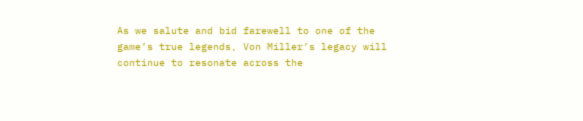As we salute and bid farewell to one of the game’s true legends, Von Miller’s legacy will continue to resonate across the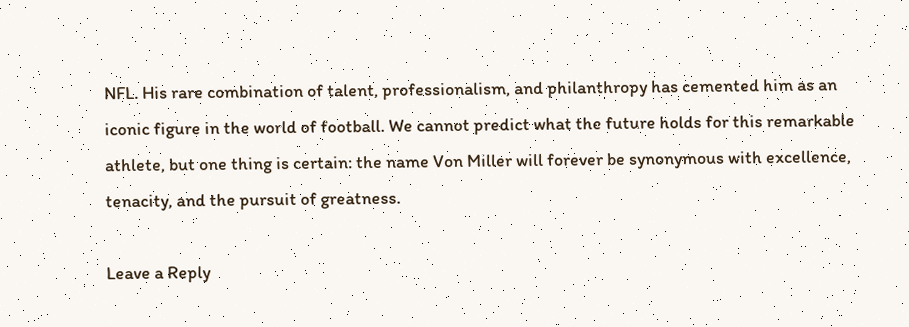NFL. His rare combination of talent, professionalism, and philanthropy has cemented him as an iconic figure in the world of football. We cannot predict what the future holds for this remarkable athlete, but one thing is certain: the name Von Miller will forever be synonymous with excellence, tenacity, and the pursuit of greatness.

Leave a Reply